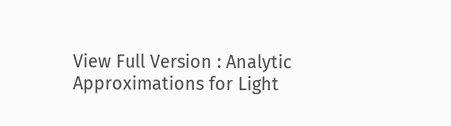View Full Version : Analytic Approximations for Light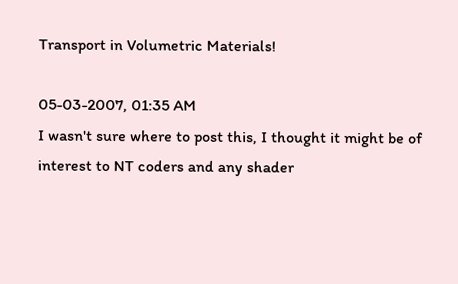Transport in Volumetric Materials!

05-03-2007, 01:35 AM
I wasn't sure where to post this, I thought it might be of interest to NT coders and any shader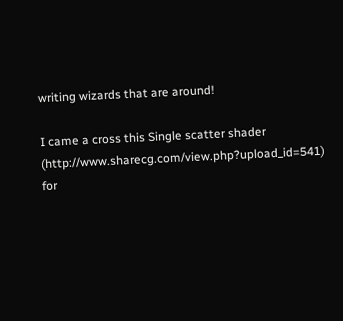writing wizards that are around!

I came a cross this Single scatter shader (http://www.sharecg.com/view.php?upload_id=541) for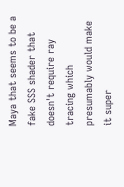Maya that seems to be a fake SSS shader that doesn't require ray tracing which presumably would make it super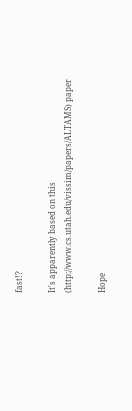fast!?

It's apparently based on this (http://www.cs.utah.edu/vissim/papers/ALTAMS) paper

Hope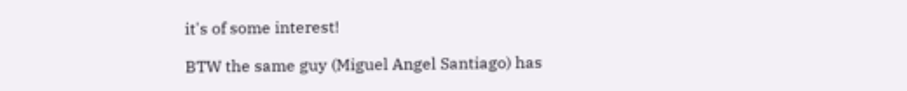it's of some interest!

BTW the same guy (Miguel Angel Santiago) has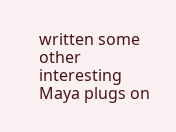written some other interesting Maya plugs on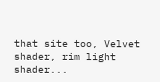that site too, Velvet shader, rim light shader...